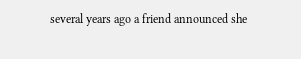several years ago a friend announced she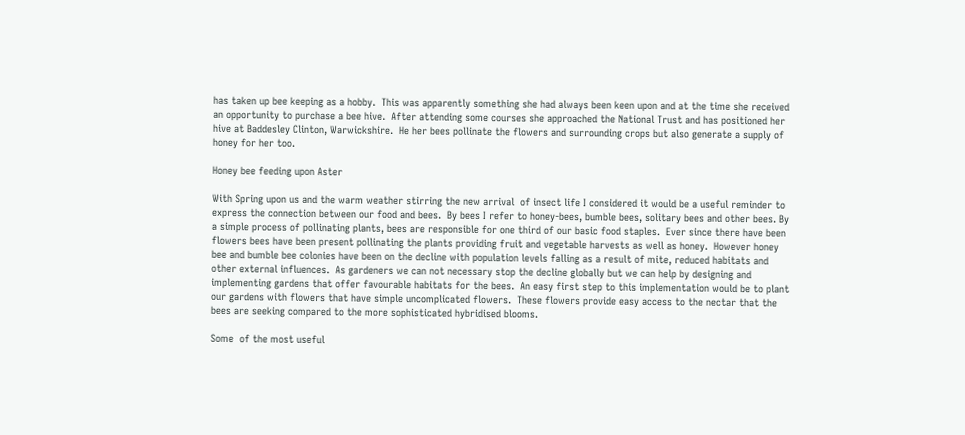has taken up bee keeping as a hobby.  This was apparently something she had always been keen upon and at the time she received an opportunity to purchase a bee hive.  After attending some courses she approached the National Trust and has positioned her hive at Baddesley Clinton, Warwickshire.  He her bees pollinate the flowers and surrounding crops but also generate a supply of honey for her too.

Honey bee feeding upon Aster

With Spring upon us and the warm weather stirring the new arrival  of insect life I considered it would be a useful reminder to express the connection between our food and bees.  By bees I refer to honey-bees, bumble bees, solitary bees and other bees. By a simple process of pollinating plants, bees are responsible for one third of our basic food staples.  Ever since there have been flowers bees have been present pollinating the plants providing fruit and vegetable harvests as well as honey.  However honey bee and bumble bee colonies have been on the decline with population levels falling as a result of mite, reduced habitats and other external influences.  As gardeners we can not necessary stop the decline globally but we can help by designing and implementing gardens that offer favourable habitats for the bees.  An easy first step to this implementation would be to plant our gardens with flowers that have simple uncomplicated flowers.  These flowers provide easy access to the nectar that the bees are seeking compared to the more sophisticated hybridised blooms.

Some  of the most useful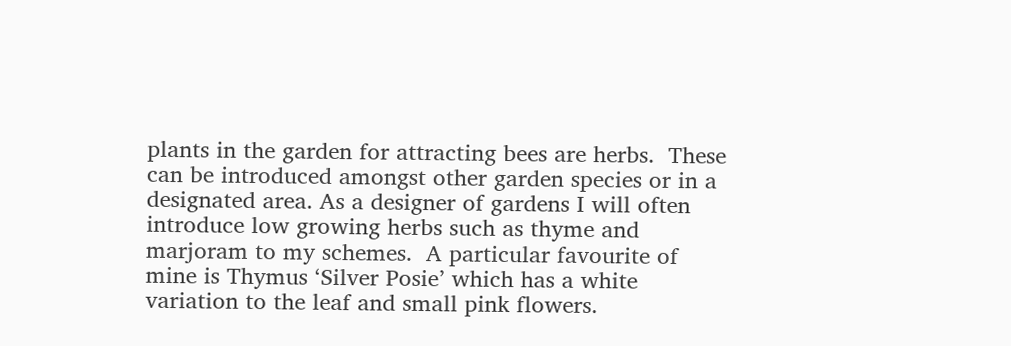plants in the garden for attracting bees are herbs.  These can be introduced amongst other garden species or in a designated area. As a designer of gardens I will often introduce low growing herbs such as thyme and marjoram to my schemes.  A particular favourite of mine is Thymus ‘Silver Posie’ which has a white variation to the leaf and small pink flowers.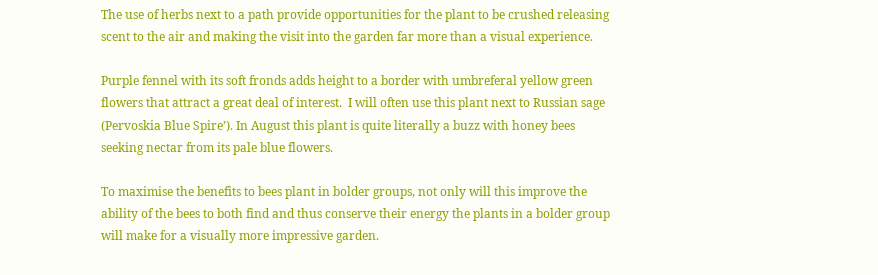The use of herbs next to a path provide opportunities for the plant to be crushed releasing scent to the air and making the visit into the garden far more than a visual experience.

Purple fennel with its soft fronds adds height to a border with umbreferal yellow green flowers that attract a great deal of interest.  I will often use this plant next to Russian sage (Pervoskia Blue Spire’). In August this plant is quite literally a buzz with honey bees seeking nectar from its pale blue flowers.

To maximise the benefits to bees plant in bolder groups, not only will this improve the ability of the bees to both find and thus conserve their energy the plants in a bolder group will make for a visually more impressive garden.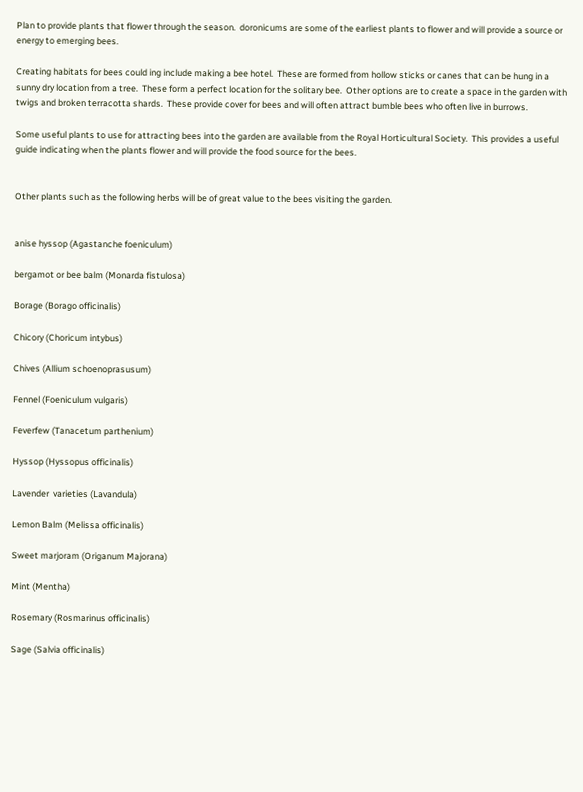Plan to provide plants that flower through the season.  doronicums are some of the earliest plants to flower and will provide a source or energy to emerging bees.

Creating habitats for bees could ing include making a bee hotel.  These are formed from hollow sticks or canes that can be hung in a sunny dry location from a tree.  These form a perfect location for the solitary bee.  Other options are to create a space in the garden with twigs and broken terracotta shards.  These provide cover for bees and will often attract bumble bees who often live in burrows.

Some useful plants to use for attracting bees into the garden are available from the Royal Horticultural Society.  This provides a useful guide indicating when the plants flower and will provide the food source for the bees.


Other plants such as the following herbs will be of great value to the bees visiting the garden.


anise hyssop (Agastanche foeniculum)

bergamot or bee balm (Monarda fistulosa)

Borage (Borago officinalis)

Chicory (Choricum intybus)

Chives (Allium schoenoprasusum)

Fennel (Foeniculum vulgaris)

Feverfew (Tanacetum parthenium)

Hyssop (Hyssopus officinalis)

Lavender  varieties (Lavandula)

Lemon Balm (Melissa officinalis)

Sweet marjoram (Origanum Majorana)

Mint (Mentha)

Rosemary (Rosmarinus officinalis)

Sage (Salvia officinalis)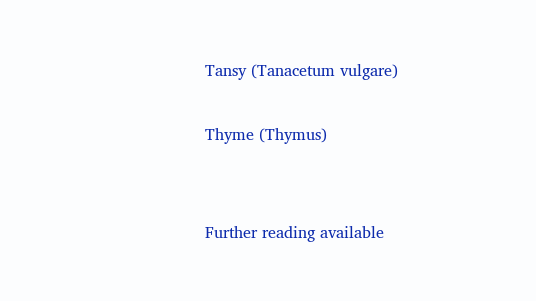Tansy (Tanacetum vulgare)

Thyme (Thymus)


Further reading available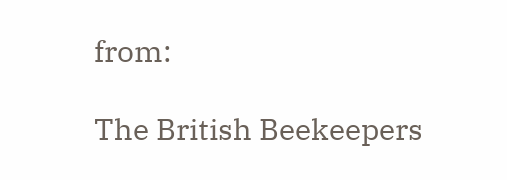from:

The British Beekeepers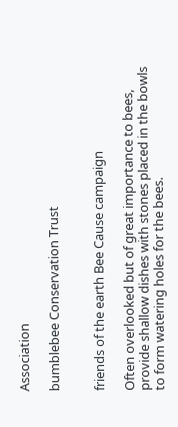Association

bumblebee Conservation Trust


friends of the earth Bee Cause campaign

Often overlooked but of great importance to bees, provide shallow dishes with stones placed in the bowls to form watering holes for the bees.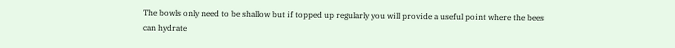The bowls only need to be shallow but if topped up regularly you will provide a useful point where the bees can hydrate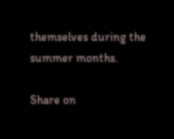themselves during the summer months.

Share on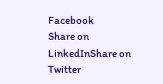Facebook
Share on LinkedInShare on Twitter